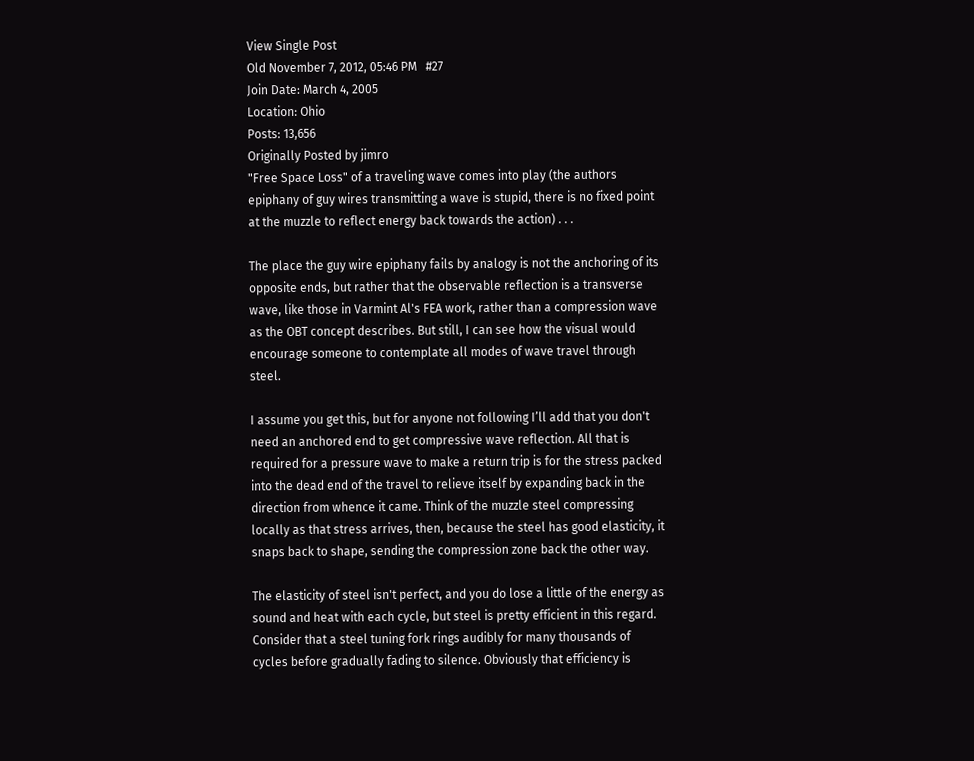View Single Post
Old November 7, 2012, 05:46 PM   #27
Join Date: March 4, 2005
Location: Ohio
Posts: 13,656
Originally Posted by jimro
"Free Space Loss" of a traveling wave comes into play (the authors epiphany of guy wires transmitting a wave is stupid, there is no fixed point at the muzzle to reflect energy back towards the action) . . .

The place the guy wire epiphany fails by analogy is not the anchoring of its opposite ends, but rather that the observable reflection is a transverse wave, like those in Varmint Al's FEA work, rather than a compression wave as the OBT concept describes. But still, I can see how the visual would encourage someone to contemplate all modes of wave travel through steel.

I assume you get this, but for anyone not following I’ll add that you don't need an anchored end to get compressive wave reflection. All that is required for a pressure wave to make a return trip is for the stress packed into the dead end of the travel to relieve itself by expanding back in the direction from whence it came. Think of the muzzle steel compressing locally as that stress arrives, then, because the steel has good elasticity, it snaps back to shape, sending the compression zone back the other way.

The elasticity of steel isn't perfect, and you do lose a little of the energy as sound and heat with each cycle, but steel is pretty efficient in this regard. Consider that a steel tuning fork rings audibly for many thousands of cycles before gradually fading to silence. Obviously that efficiency is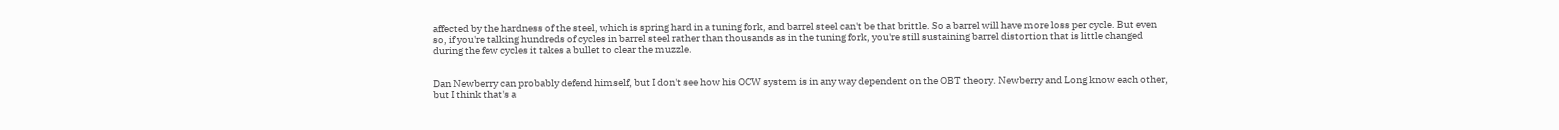affected by the hardness of the steel, which is spring hard in a tuning fork, and barrel steel can't be that brittle. So a barrel will have more loss per cycle. But even so, if you're talking hundreds of cycles in barrel steel rather than thousands as in the tuning fork, you're still sustaining barrel distortion that is little changed during the few cycles it takes a bullet to clear the muzzle.


Dan Newberry can probably defend himself, but I don't see how his OCW system is in any way dependent on the OBT theory. Newberry and Long know each other, but I think that's a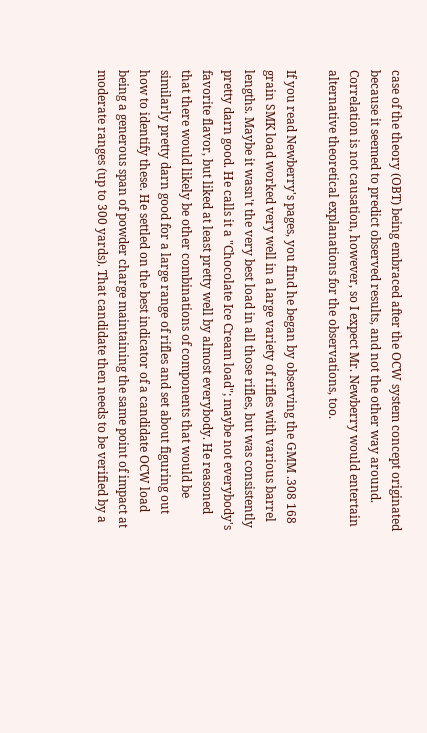case of the theory (OBT) being embraced after the OCW system concept originated because it seemed to predict observed results, and not the other way around. Correlation is not causation, however, so I expect Mr. Newberry would entertain alternative theoretical explanations for the observations, too.

If you read Newberry's pages, you find he began by observing the GMM .308 168 grain SMK load worked very well in a large variety of rifles with various barrel lengths. Maybe it wasn't the very best load in all those rifles, but was consistently pretty darn good. He calls it a "Chocolate Ice Cream load"; maybe not everybody's favorite flavor, but liked at least pretty well by almost everybody. He reasoned that there would likely be other combinations of components that would be similarly pretty darn good for a large range of rifles and set about figuring out how to identify these. He settled on the best indicator of a candidate OCW load being a generous span of powder charge maintaining the same point of impact at moderate ranges (up to 300 yards). That candidate then needs to be verified by a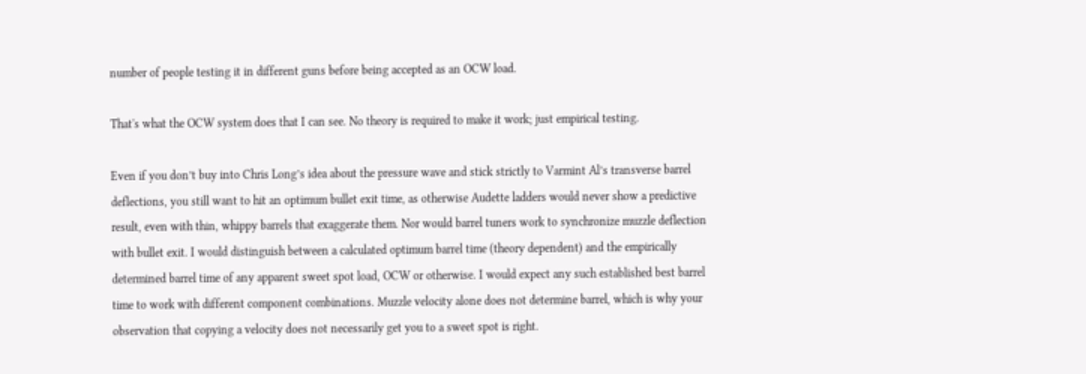number of people testing it in different guns before being accepted as an OCW load.

That's what the OCW system does that I can see. No theory is required to make it work; just empirical testing.

Even if you don’t buy into Chris Long’s idea about the pressure wave and stick strictly to Varmint Al’s transverse barrel deflections, you still want to hit an optimum bullet exit time, as otherwise Audette ladders would never show a predictive result, even with thin, whippy barrels that exaggerate them. Nor would barrel tuners work to synchronize muzzle deflection with bullet exit. I would distinguish between a calculated optimum barrel time (theory dependent) and the empirically determined barrel time of any apparent sweet spot load, OCW or otherwise. I would expect any such established best barrel time to work with different component combinations. Muzzle velocity alone does not determine barrel, which is why your observation that copying a velocity does not necessarily get you to a sweet spot is right.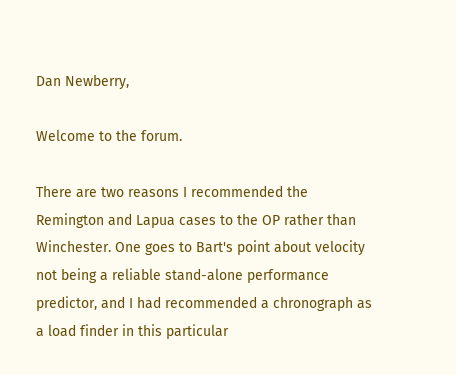Dan Newberry,

Welcome to the forum.

There are two reasons I recommended the Remington and Lapua cases to the OP rather than Winchester. One goes to Bart's point about velocity not being a reliable stand-alone performance predictor, and I had recommended a chronograph as a load finder in this particular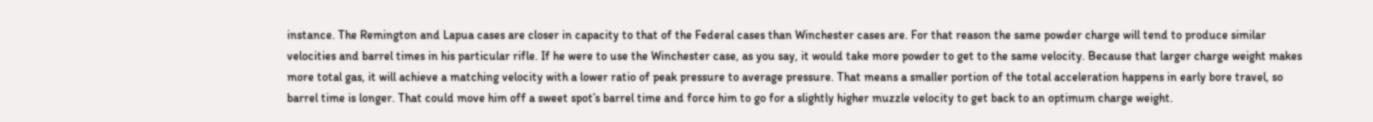instance. The Remington and Lapua cases are closer in capacity to that of the Federal cases than Winchester cases are. For that reason the same powder charge will tend to produce similar velocities and barrel times in his particular rifle. If he were to use the Winchester case, as you say, it would take more powder to get to the same velocity. Because that larger charge weight makes more total gas, it will achieve a matching velocity with a lower ratio of peak pressure to average pressure. That means a smaller portion of the total acceleration happens in early bore travel, so barrel time is longer. That could move him off a sweet spot’s barrel time and force him to go for a slightly higher muzzle velocity to get back to an optimum charge weight.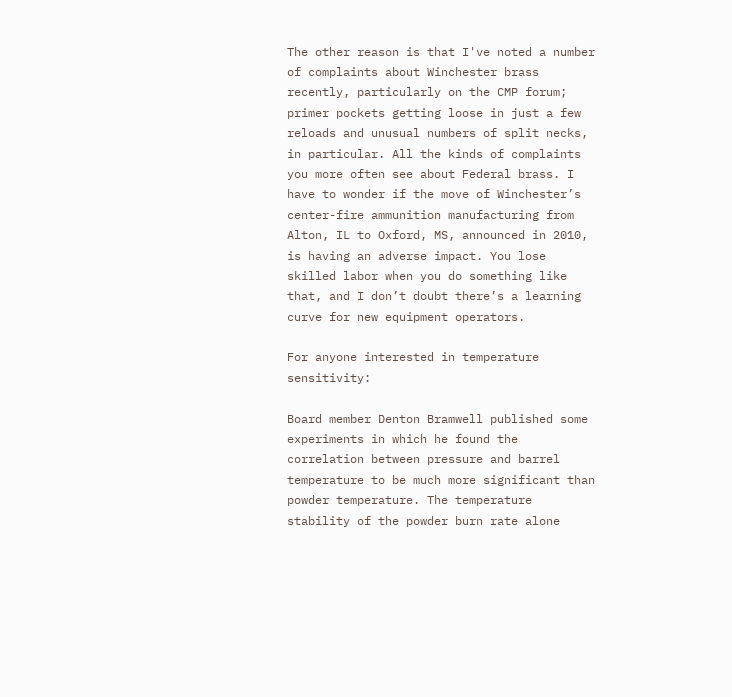The other reason is that I've noted a number of complaints about Winchester brass recently, particularly on the CMP forum; primer pockets getting loose in just a few reloads and unusual numbers of split necks, in particular. All the kinds of complaints you more often see about Federal brass. I have to wonder if the move of Winchester’s center-fire ammunition manufacturing from Alton, IL to Oxford, MS, announced in 2010, is having an adverse impact. You lose skilled labor when you do something like that, and I don’t doubt there’s a learning curve for new equipment operators.

For anyone interested in temperature sensitivity:

Board member Denton Bramwell published some experiments in which he found the correlation between pressure and barrel temperature to be much more significant than powder temperature. The temperature stability of the powder burn rate alone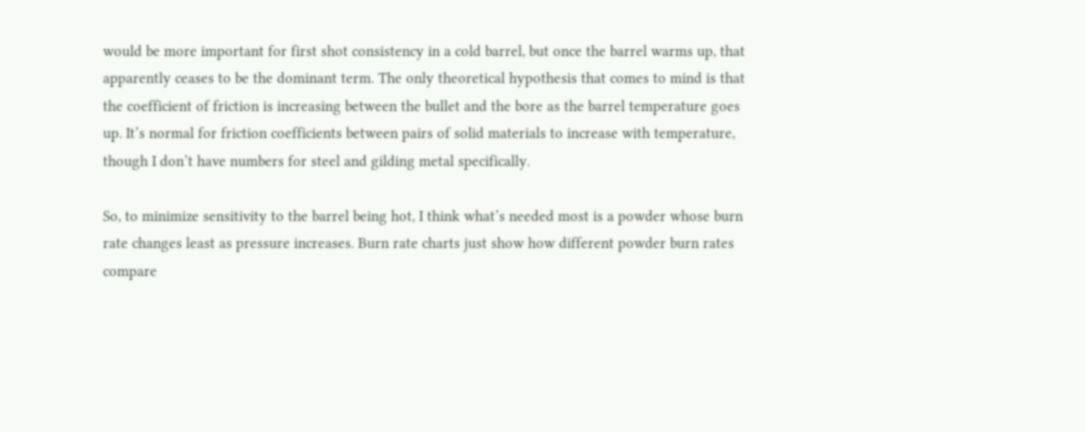would be more important for first shot consistency in a cold barrel, but once the barrel warms up, that apparently ceases to be the dominant term. The only theoretical hypothesis that comes to mind is that the coefficient of friction is increasing between the bullet and the bore as the barrel temperature goes up. It’s normal for friction coefficients between pairs of solid materials to increase with temperature, though I don’t have numbers for steel and gilding metal specifically.

So, to minimize sensitivity to the barrel being hot, I think what’s needed most is a powder whose burn rate changes least as pressure increases. Burn rate charts just show how different powder burn rates compare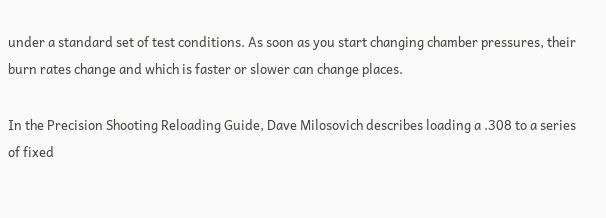under a standard set of test conditions. As soon as you start changing chamber pressures, their burn rates change and which is faster or slower can change places.

In the Precision Shooting Reloading Guide, Dave Milosovich describes loading a .308 to a series of fixed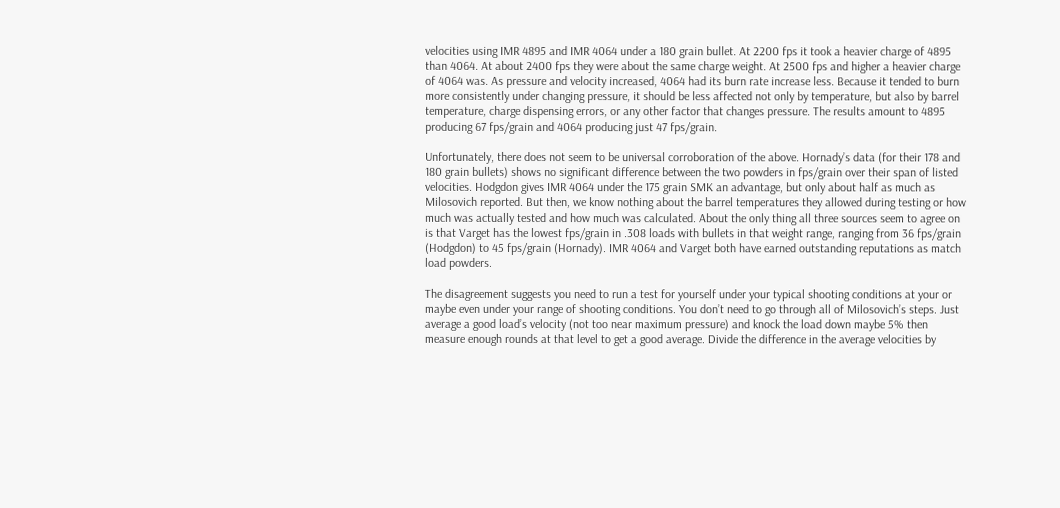velocities using IMR 4895 and IMR 4064 under a 180 grain bullet. At 2200 fps it took a heavier charge of 4895 than 4064. At about 2400 fps they were about the same charge weight. At 2500 fps and higher a heavier charge of 4064 was. As pressure and velocity increased, 4064 had its burn rate increase less. Because it tended to burn more consistently under changing pressure, it should be less affected not only by temperature, but also by barrel temperature, charge dispensing errors, or any other factor that changes pressure. The results amount to 4895 producing 67 fps/grain and 4064 producing just 47 fps/grain.

Unfortunately, there does not seem to be universal corroboration of the above. Hornady’s data (for their 178 and 180 grain bullets) shows no significant difference between the two powders in fps/grain over their span of listed velocities. Hodgdon gives IMR 4064 under the 175 grain SMK an advantage, but only about half as much as Milosovich reported. But then, we know nothing about the barrel temperatures they allowed during testing or how much was actually tested and how much was calculated. About the only thing all three sources seem to agree on is that Varget has the lowest fps/grain in .308 loads with bullets in that weight range, ranging from 36 fps/grain (Hodgdon) to 45 fps/grain (Hornady). IMR 4064 and Varget both have earned outstanding reputations as match load powders.

The disagreement suggests you need to run a test for yourself under your typical shooting conditions at your or maybe even under your range of shooting conditions. You don’t need to go through all of Milosovich’s steps. Just average a good load’s velocity (not too near maximum pressure) and knock the load down maybe 5% then measure enough rounds at that level to get a good average. Divide the difference in the average velocities by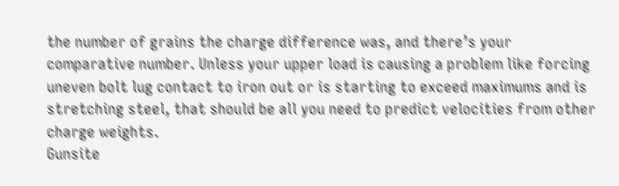the number of grains the charge difference was, and there’s your comparative number. Unless your upper load is causing a problem like forcing uneven bolt lug contact to iron out or is starting to exceed maximums and is stretching steel, that should be all you need to predict velocities from other charge weights.
Gunsite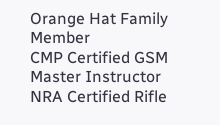Orange Hat Family Member
CMP Certified GSM Master Instructor
NRA Certified Rifle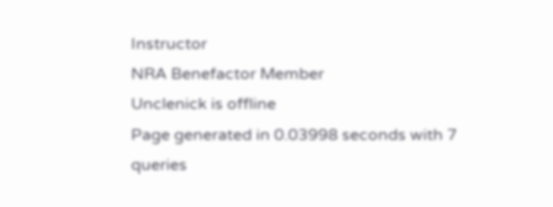Instructor
NRA Benefactor Member
Unclenick is offline
Page generated in 0.03998 seconds with 7 queries